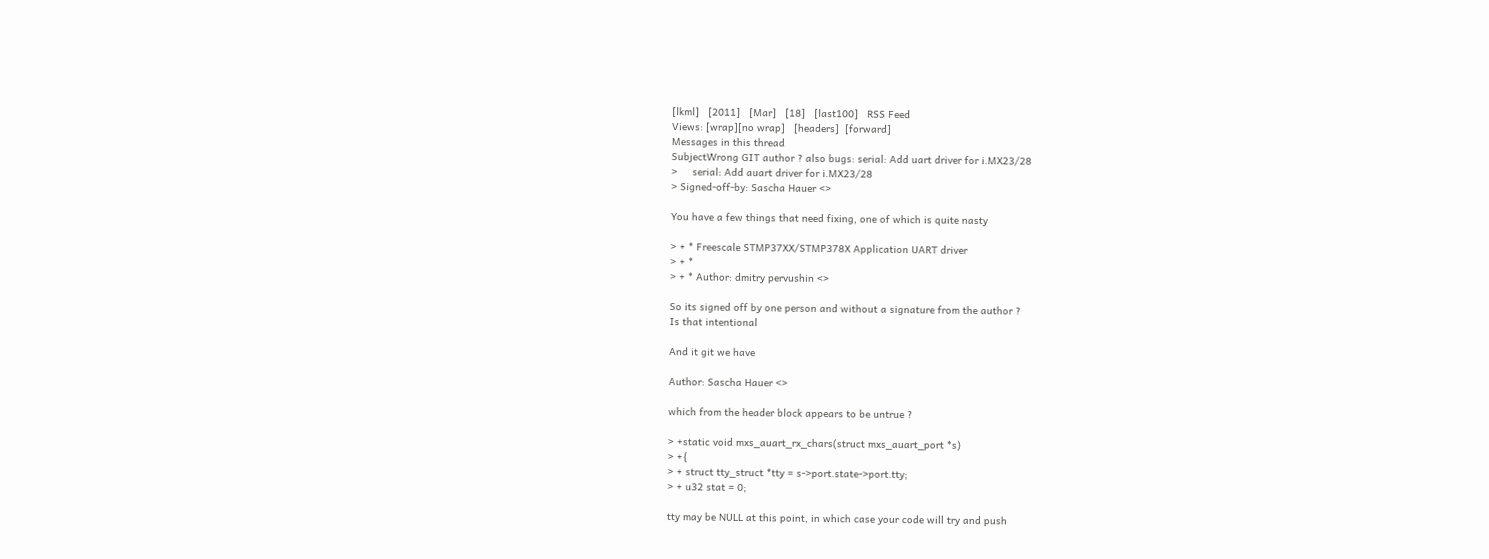[lkml]   [2011]   [Mar]   [18]   [last100]   RSS Feed
Views: [wrap][no wrap]   [headers]  [forward]
Messages in this thread
SubjectWrong GIT author ? also bugs: serial: Add uart driver for i.MX23/28
>     serial: Add auart driver for i.MX23/28
> Signed-off-by: Sascha Hauer <>

You have a few things that need fixing, one of which is quite nasty

> + * Freescale STMP37XX/STMP378X Application UART driver
> + *
> + * Author: dmitry pervushin <>

So its signed off by one person and without a signature from the author ?
Is that intentional

And it git we have

Author: Sascha Hauer <>

which from the header block appears to be untrue ?

> +static void mxs_auart_rx_chars(struct mxs_auart_port *s)
> +{
> + struct tty_struct *tty = s->port.state->port.tty;
> + u32 stat = 0;

tty may be NULL at this point, in which case your code will try and push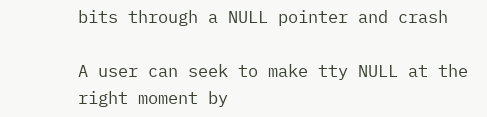bits through a NULL pointer and crash

A user can seek to make tty NULL at the right moment by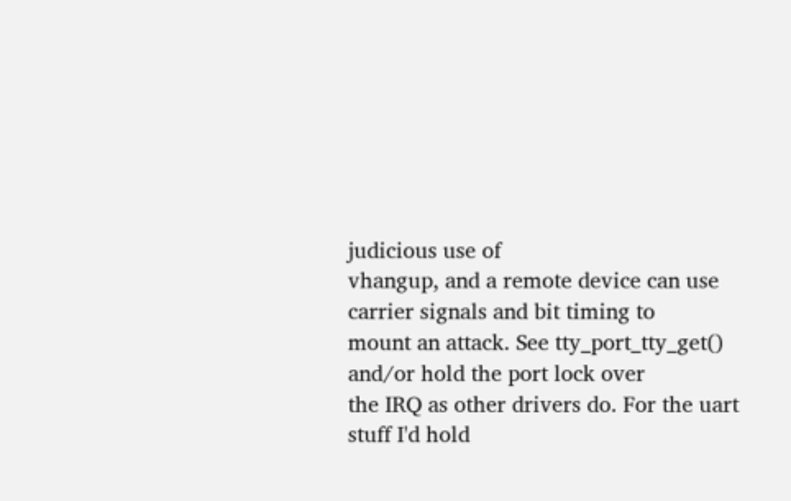judicious use of
vhangup, and a remote device can use carrier signals and bit timing to
mount an attack. See tty_port_tty_get() and/or hold the port lock over
the IRQ as other drivers do. For the uart stuff I'd hold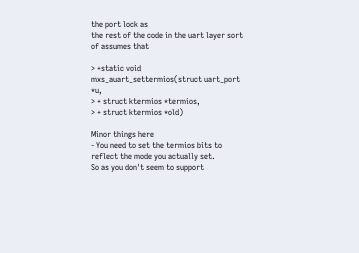the port lock as
the rest of the code in the uart layer sort of assumes that

> +static void mxs_auart_settermios(struct uart_port *u,
> + struct ktermios *termios,
> + struct ktermios *old)

Minor things here
- You need to set the termios bits to reflect the mode you actually set.
So as you don't seem to support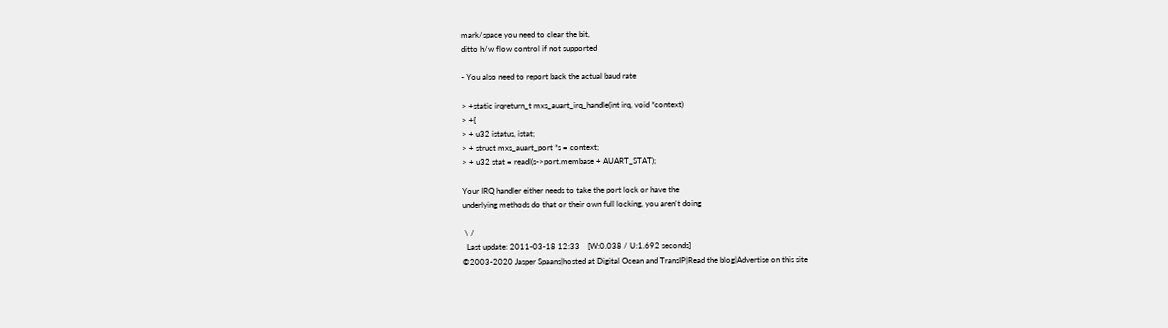mark/space you need to clear the bit,
ditto h/w flow control if not supported

- You also need to report back the actual baud rate

> +static irqreturn_t mxs_auart_irq_handle(int irq, void *context)
> +{
> + u32 istatus, istat;
> + struct mxs_auart_port *s = context;
> + u32 stat = readl(s->port.membase + AUART_STAT);

Your IRQ handler either needs to take the port lock or have the
underlying methods do that or their own full locking, you aren't doing

 \ /
  Last update: 2011-03-18 12:33    [W:0.038 / U:1.692 seconds]
©2003-2020 Jasper Spaans|hosted at Digital Ocean and TransIP|Read the blog|Advertise on this site